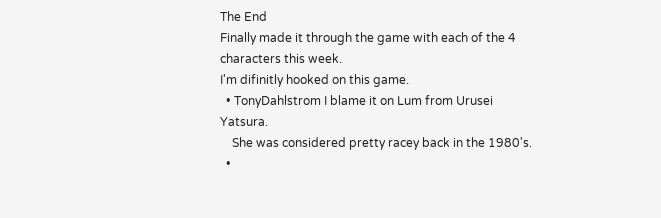The End
Finally made it through the game with each of the 4 characters this week.
I'm difinitly hooked on this game.
  • TonyDahlstrom I blame it on Lum from Urusei Yatsura.
    She was considered pretty racey back in the 1980's.
  •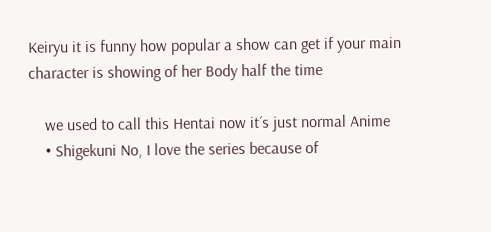Keiryu it is funny how popular a show can get if your main character is showing of her Body half the time

    we used to call this Hentai now it´s just normal Anime
    • Shigekuni No, I love the series because of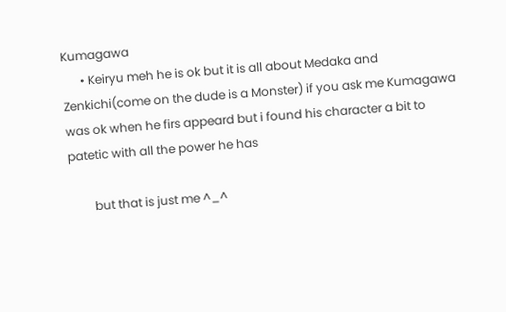Kumagawa
      • Keiryu meh he is ok but it is all about Medaka and Zenkichi(come on the dude is a Monster) if you ask me Kumagawa was ok when he firs appeard but i found his character a bit to patetic with all the power he has

        but that is just me ^_^